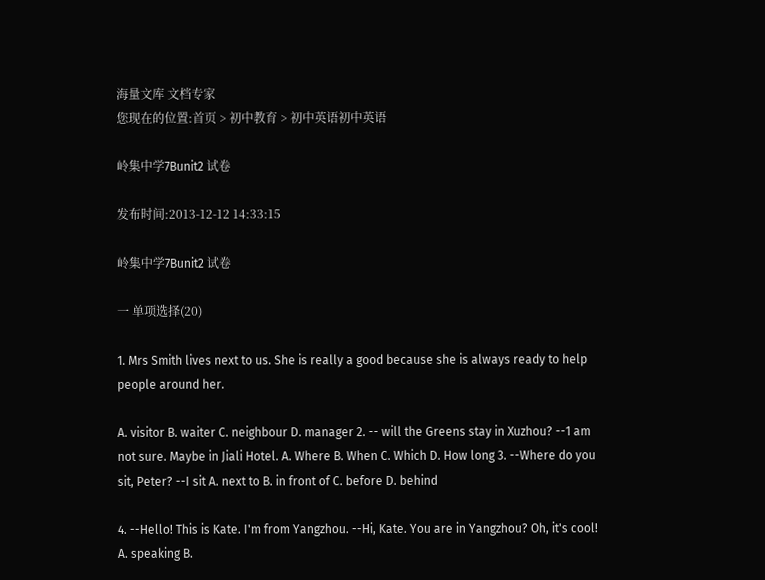海量文库 文档专家
您现在的位置:首页 > 初中教育 > 初中英语初中英语

岭集中学7Bunit2 试卷

发布时间:2013-12-12 14:33:15

岭集中学7Bunit2 试卷

一 单项选择(20)

1. Mrs Smith lives next to us. She is really a good because she is always ready to help people around her.

A. visitor B. waiter C. neighbour D. manager 2. -- will the Greens stay in Xuzhou? --1 am not sure. Maybe in Jiali Hotel. A. Where B. When C. Which D. How long 3. --Where do you sit, Peter? --I sit A. next to B. in front of C. before D. behind

4. --Hello! This is Kate. I'm from Yangzhou. --Hi, Kate. You are in Yangzhou? Oh, it's cool! A. speaking B.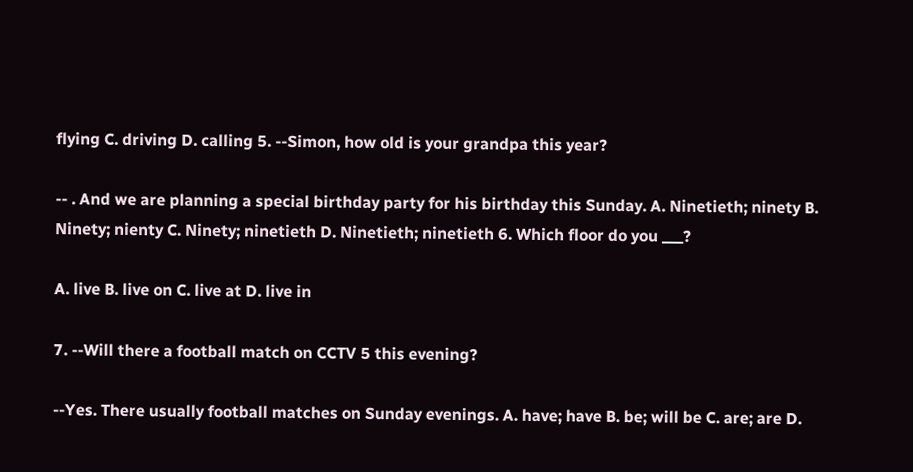flying C. driving D. calling 5. --Simon, how old is your grandpa this year?

-- . And we are planning a special birthday party for his birthday this Sunday. A. Ninetieth; ninety B. Ninety; nienty C. Ninety; ninetieth D. Ninetieth; ninetieth 6. Which floor do you ___?

A. live B. live on C. live at D. live in

7. --Will there a football match on CCTV 5 this evening?

--Yes. There usually football matches on Sunday evenings. A. have; have B. be; will be C. are; are D.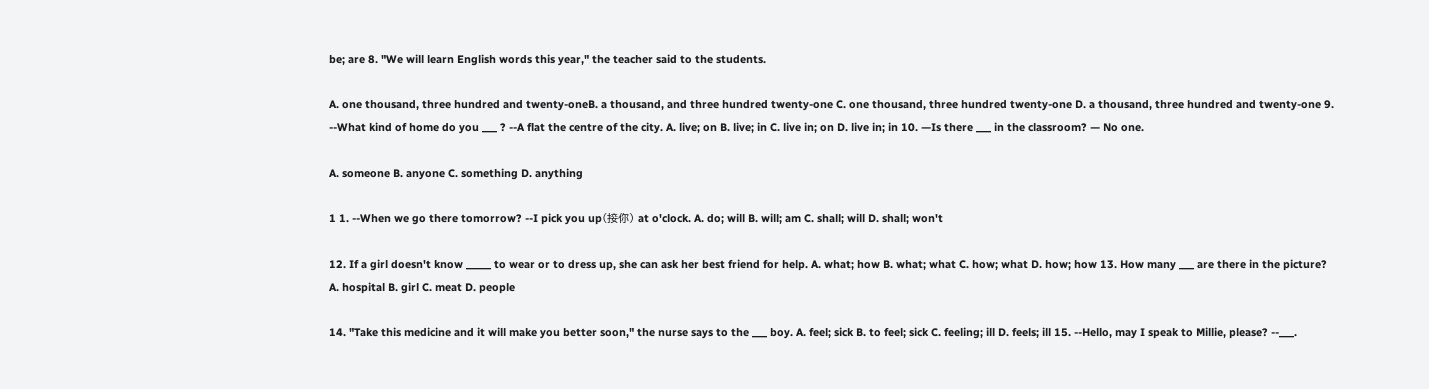be; are 8. "We will learn English words this year," the teacher said to the students.

A. one thousand, three hundred and twenty-oneB. a thousand, and three hundred twenty-one C. one thousand, three hundred twenty-one D. a thousand, three hundred and twenty-one 9. --What kind of home do you ___ ? --A flat the centre of the city. A. live; on B. live; in C. live in; on D. live in; in 10. —Is there ___ in the classroom? — No one.

A. someone B. anyone C. something D. anything

1 1. --When we go there tomorrow? --I pick you up(接你) at o'clock. A. do; will B. will; am C. shall; will D. shall; won't

12. If a girl doesn't know _____ to wear or to dress up, she can ask her best friend for help. A. what; how B. what; what C. how; what D. how; how 13. How many ___ are there in the picture? A. hospital B. girl C. meat D. people

14. "Take this medicine and it will make you better soon," the nurse says to the ___ boy. A. feel; sick B. to feel; sick C. feeling; ill D. feels; ill 15. --Hello, may I speak to Millie, please? --___.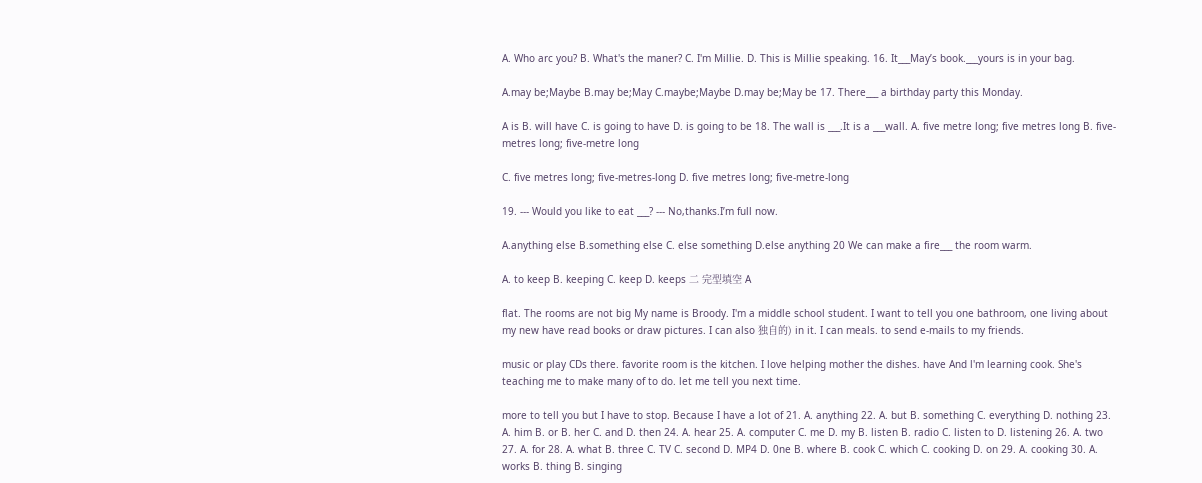A. Who arc you? B. What's the maner? C. I'm Millie. D. This is Millie speaking. 16. It___May’s book.___yours is in your bag.

A.may be;Maybe B.may be;May C.maybe;Maybe D.may be;May be 17. There___ a birthday party this Monday.

A is B. will have C. is going to have D. is going to be 18. The wall is ___.It is a ___wall. A. five metre long; five metres long B. five-metres long; five-metre long

C. five metres long; five-metres-long D. five metres long; five-metre-long

19. --- Would you like to eat ___? --- No,thanks.I’m full now.

A.anything else B.something else C. else something D.else anything 20 We can make a fire___ the room warm.

A. to keep B. keeping C. keep D. keeps 二 完型填空 A

flat. The rooms are not big My name is Broody. I'm a middle school student. I want to tell you one bathroom, one living about my new have read books or draw pictures. I can also 独自的) in it. I can meals. to send e-mails to my friends.

music or play CDs there. favorite room is the kitchen. I love helping mother the dishes. have And l'm learning cook. She's teaching me to make many of to do. let me tell you next time.

more to tell you but I have to stop. Because I have a lot of 21. A. anything 22. A. but B. something C. everything D. nothing 23. A. him B. or B. her C. and D. then 24. A. hear 25. A. computer C. me D. my B. listen B. radio C. listen to D. listening 26. A. two 27. A. for 28. A. what B. three C. TV C. second D. MP4 D. 0ne B. where B. cook C. which C. cooking D. on 29. A. cooking 30. A. works B. thing B. singing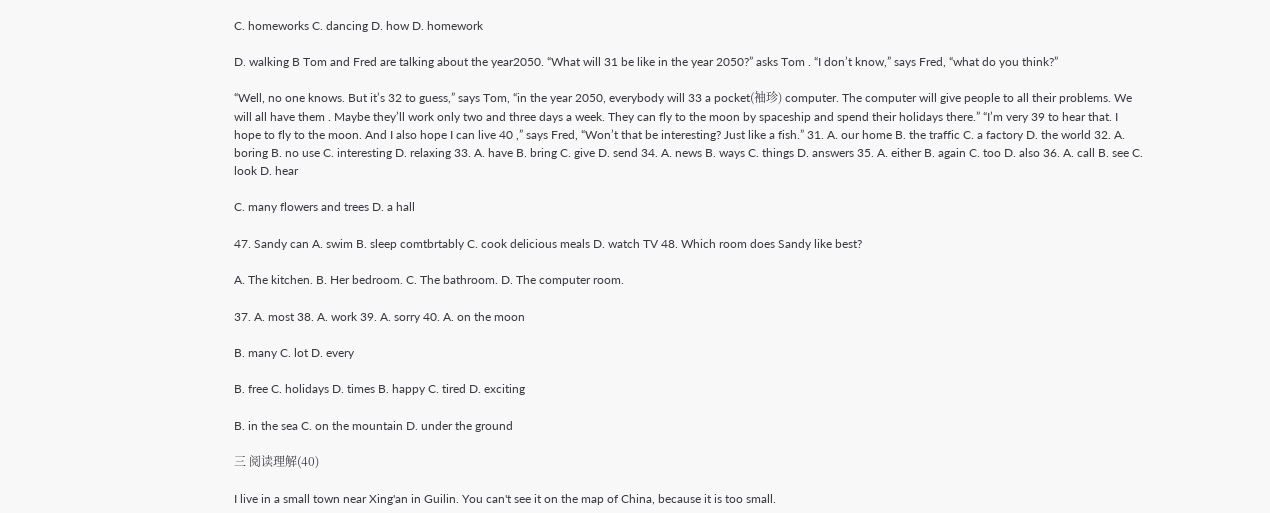C. homeworks C. dancing D. how D. homework

D. walking B Tom and Fred are talking about the year2050. “What will 31 be like in the year 2050?” asks Tom . “I don’t know,” says Fred, “what do you think?”

“Well, no one knows. But it’s 32 to guess,” says Tom, “in the year 2050, everybody will 33 a pocket(袖珍) computer. The computer will give people to all their problems. We will all have them . Maybe they’ll work only two and three days a week. They can fly to the moon by spaceship and spend their holidays there.” “I’m very 39 to hear that. I hope to fly to the moon. And I also hope I can live 40 ,” says Fred, “Won’t that be interesting? Just like a fish.” 31. A. our home B. the traffic C. a factory D. the world 32. A. boring B. no use C. interesting D. relaxing 33. A. have B. bring C. give D. send 34. A. news B. ways C. things D. answers 35. A. either B. again C. too D. also 36. A. call B. see C. look D. hear

C. many flowers and trees D. a hall

47. Sandy can A. swim B. sleep comtbrtably C. cook delicious meals D. watch TV 48. Which room does Sandy like best?

A. The kitchen. B. Her bedroom. C. The bathroom. D. The computer room.

37. A. most 38. A. work 39. A. sorry 40. A. on the moon

B. many C. lot D. every

B. free C. holidays D. times B. happy C. tired D. exciting

B. in the sea C. on the mountain D. under the ground

三 阅读理解(40)

I live in a small town near Xing'an in Guilin. You can't see it on the map of China, because it is too small.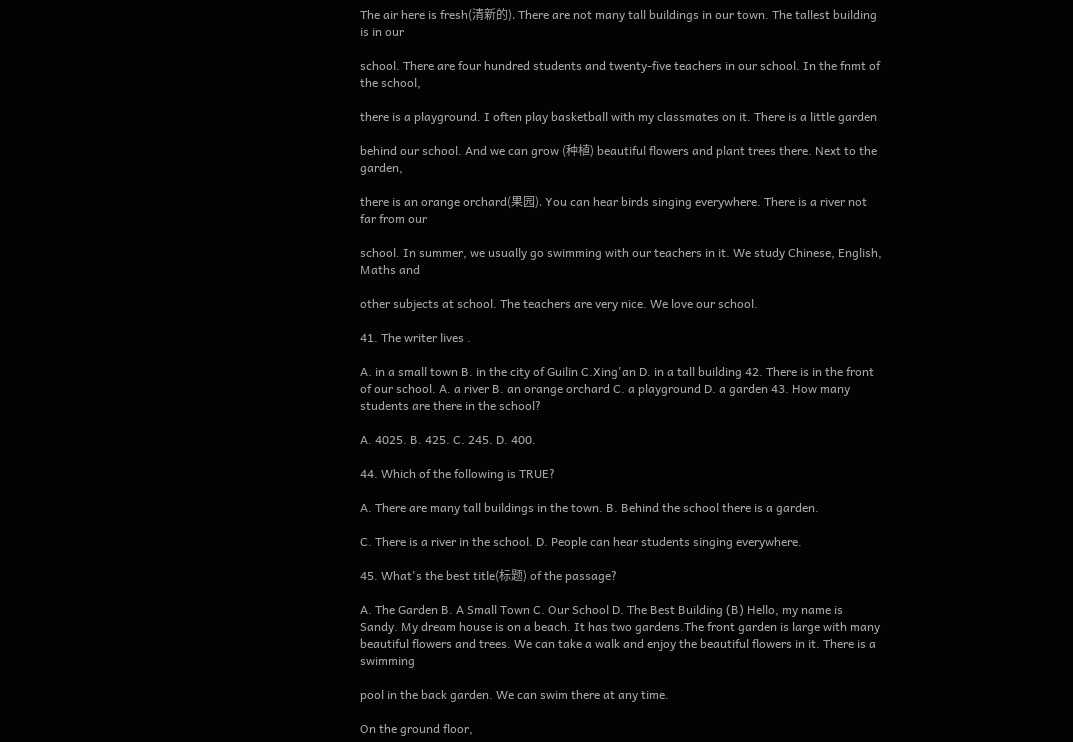The air here is fresh(清新的). There are not many tall buildings in our town. The tallest building is in our

school. There are four hundred students and twenty-five teachers in our school. In the fnmt of the school,

there is a playground. I often play basketball with my classmates on it. There is a little garden

behind our school. And we can grow (种植) beautiful flowers and plant trees there. Next to the garden,

there is an orange orchard(果园). You can hear birds singing everywhere. There is a river not far from our

school. In summer, we usually go swimming with our teachers in it. We study Chinese, English, Maths and

other subjects at school. The teachers are very nice. We love our school.

41. The writer lives .

A. in a small town B. in the city of Guilin C.Xing'an D. in a tall building 42. There is in the front of our school. A. a river B. an orange orchard C. a playground D. a garden 43. How many students are there in the school?

A. 4025. B. 425. C. 245. D. 400.

44. Which of the following is TRUE?

A. There are many tall buildings in the town. B. Behind the school there is a garden.

C. There is a river in the school. D. People can hear students singing everywhere.

45. What's the best title(标题) of the passage?

A. The Garden B. A Small Town C. Our School D. The Best Building (B) Hello, my name is Sandy. My dream house is on a beach. It has two gardens.The front garden is large with many beautiful flowers and trees. We can take a walk and enjoy the beautiful flowers in it. There is a swimming

pool in the back garden. We can swim there at any time.

On the ground floor,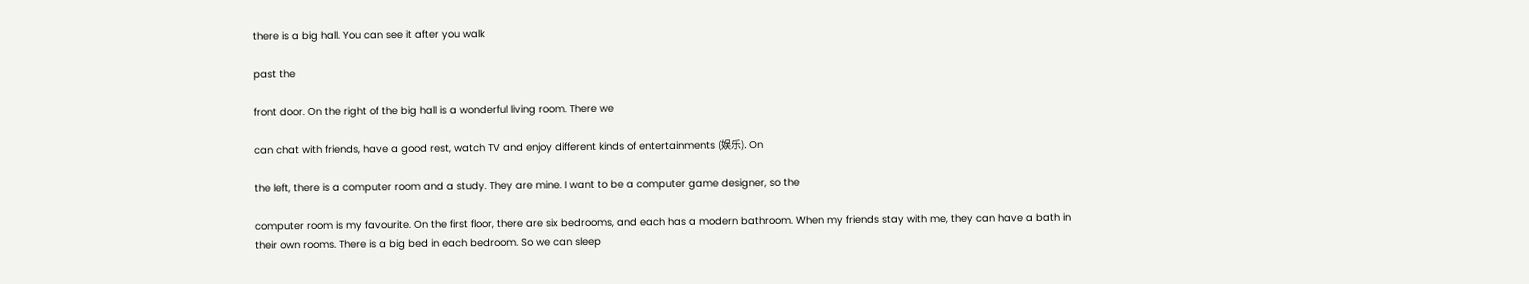there is a big hall. You can see it after you walk

past the

front door. On the right of the big hall is a wonderful living room. There we

can chat with friends, have a good rest, watch TV and enjoy different kinds of entertainments (娱乐). On

the left, there is a computer room and a study. They are mine. I want to be a computer game designer, so the

computer room is my favourite. On the first floor, there are six bedrooms, and each has a modern bathroom. When my friends stay with me, they can have a bath in their own rooms. There is a big bed in each bedroom. So we can sleep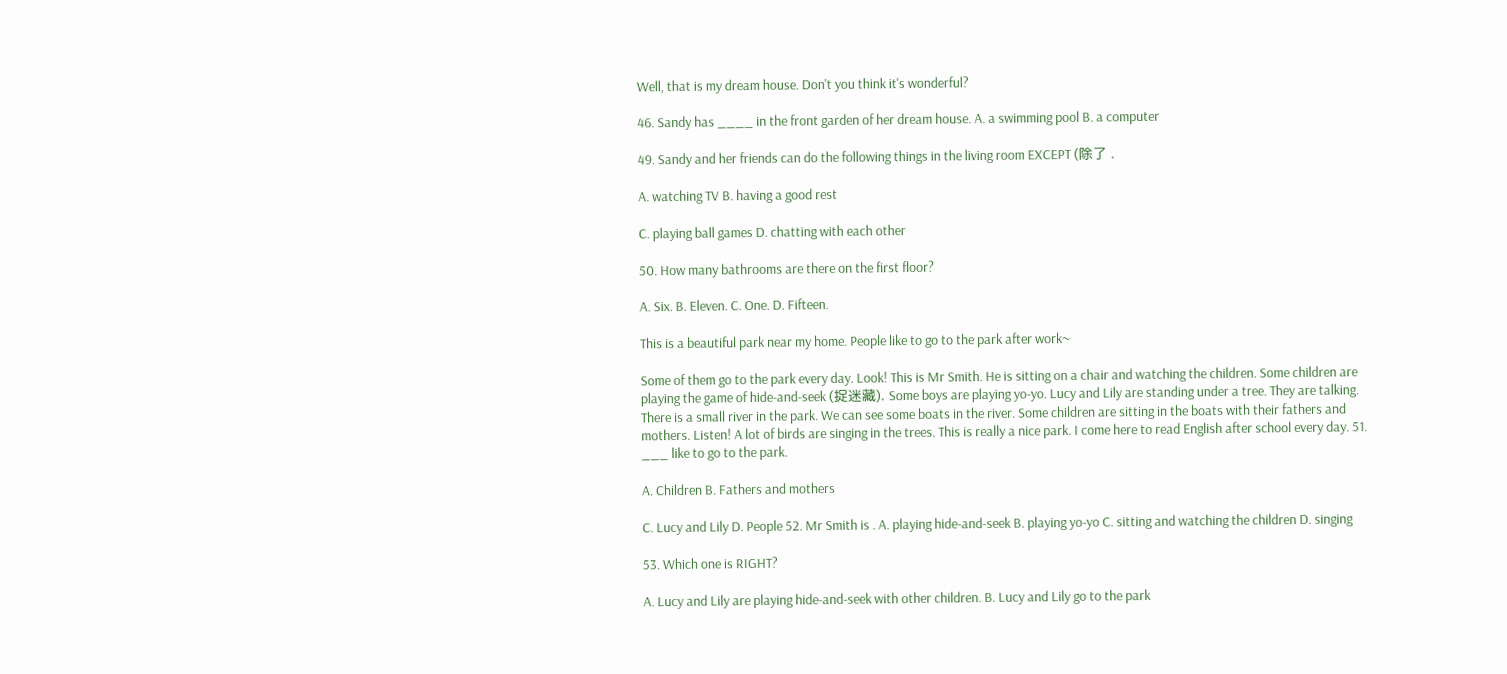Well, that is my dream house. Don't you think it's wonderful?

46. Sandy has ____ in the front garden of her dream house. A. a swimming pool B. a computer

49. Sandy and her friends can do the following things in the living room EXCEPT (除了 .

A. watching TV B. having a good rest

C. playing ball games D. chatting with each other

50. How many bathrooms are there on the first floor?

A. Six. B. Eleven. C. One. D. Fifteen.

This is a beautiful park near my home. People like to go to the park after work~

Some of them go to the park every day. Look! This is Mr Smith. He is sitting on a chair and watching the children. Some children are playing the game of hide-and-seek (捉迷藏). Some boys are playing yo-yo. Lucy and Lily are standing under a tree. They are talking. There is a small river in the park. We can see some boats in the river. Some children are sitting in the boats with their fathers and mothers. Listen! A lot of birds are singing in the trees. This is really a nice park. I come here to read English after school every day. 51. ___ like to go to the park.

A. Children B. Fathers and mothers

C. Lucy and Lily D. People 52. Mr Smith is . A. playing hide-and-seek B. playing yo-yo C. sitting and watching the children D. singing

53. Which one is RIGHT?

A. Lucy and Lily are playing hide-and-seek with other children. B. Lucy and Lily go to the park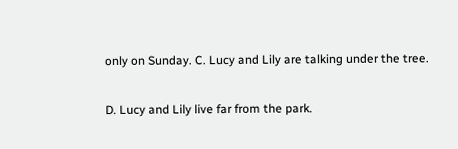only on Sunday. C. Lucy and Lily are talking under the tree.

D. Lucy and Lily live far from the park.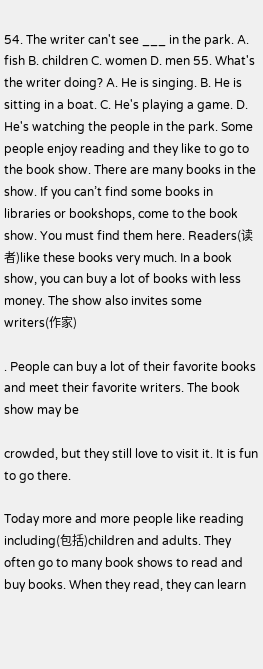54. The writer can't see ___ in the park. A. fish B. children C. women D. men 55. What's the writer doing? A. He is singing. B. He is sitting in a boat. C. He's playing a game. D. He's watching the people in the park. Some people enjoy reading and they like to go to the book show. There are many books in the show. If you can’t find some books in libraries or bookshops, come to the book show. You must find them here. Readers(读者)like these books very much. In a book show, you can buy a lot of books with less money. The show also invites some writers(作家)

. People can buy a lot of their favorite books and meet their favorite writers. The book show may be

crowded, but they still love to visit it. It is fun to go there.

Today more and more people like reading including(包括)children and adults. They often go to many book shows to read and buy books. When they read, they can learn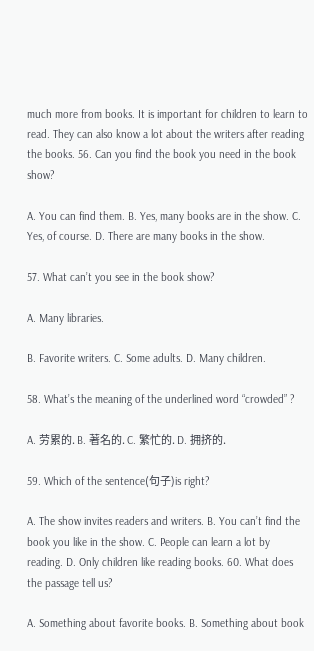much more from books. It is important for children to learn to read. They can also know a lot about the writers after reading the books. 56. Can you find the book you need in the book show?

A. You can find them. B. Yes, many books are in the show. C. Yes, of course. D. There are many books in the show.

57. What can’t you see in the book show?

A. Many libraries.

B. Favorite writers. C. Some adults. D. Many children.

58. What’s the meaning of the underlined word “crowded” ?

A. 劳累的. B. 著名的. C. 繁忙的. D. 拥挤的.

59. Which of the sentence(句子)is right?

A. The show invites readers and writers. B. You can’t find the book you like in the show. C. People can learn a lot by reading. D. Only children like reading books. 60. What does the passage tell us?

A. Something about favorite books. B. Something about book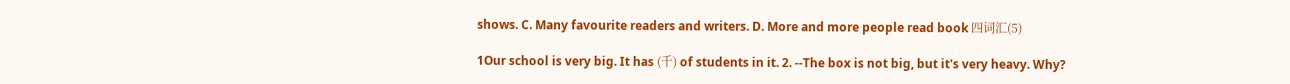shows. C. Many favourite readers and writers. D. More and more people read book 四词汇(5)

1Our school is very big. It has (千) of students in it. 2. --The box is not big, but it's very heavy. Why?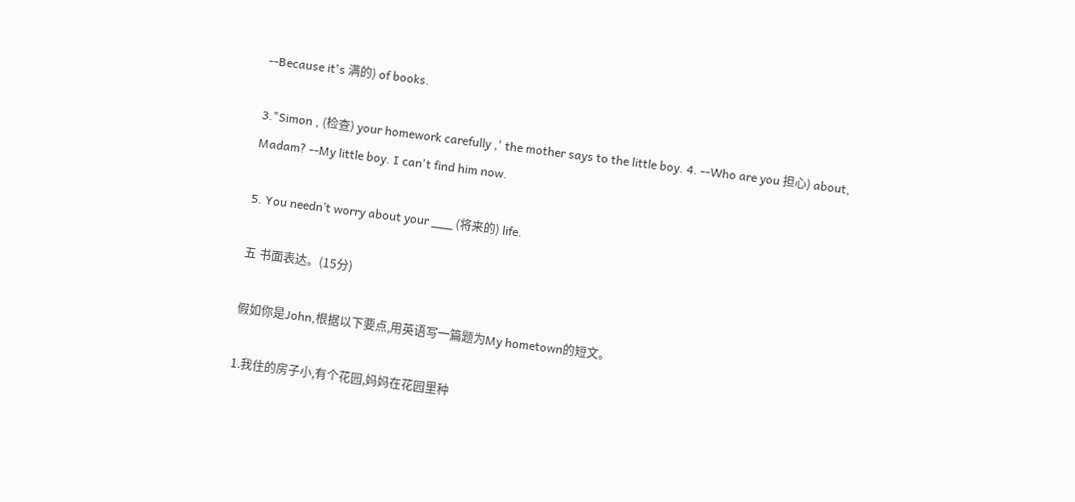--Because it's 满的) of books.

3."Simon , (检查) your homework carefully ,' the mother says to the little boy. 4. --Who are you 担心) about, Madam? --My little boy. I can't find him now.

5. You needn’t worry about your ___ (将来的) life.

五 书面表达。(15分)

假如你是John,根据以下要点,用英语写一篇题为My hometown的短文。

1.我住的房子小,有个花园,妈妈在花园里种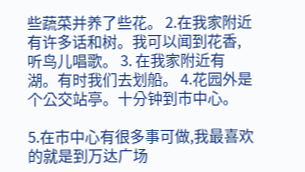些蔬菜并养了些花。 2.在我家附近有许多话和树。我可以闻到花香,听鸟儿唱歌。 3. 在我家附近有湖。有时我们去划船。 4.花园外是个公交站亭。十分钟到市中心。

5.在市中心有很多事可做,我最喜欢的就是到万达广场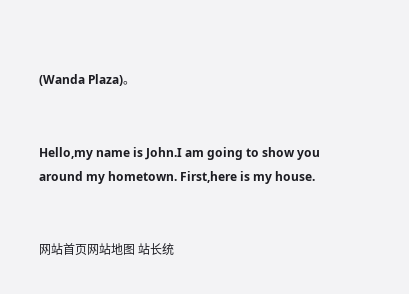(Wanda Plaza)。


Hello,my name is John.I am going to show you around my hometown. First,here is my house.


网站首页网站地图 站长统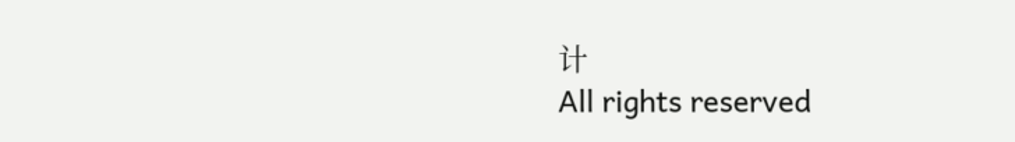计
All rights reserved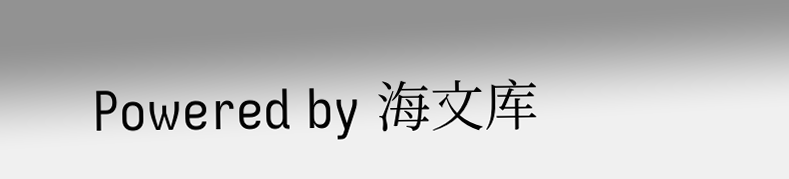Powered by 海文库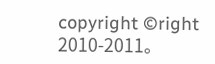copyright ©right 2010-2011。